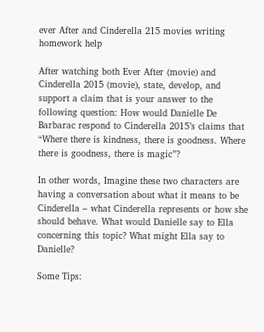ever After and Cinderella 215 movies writing homework help

After watching both Ever After (movie) and Cinderella 2015 (movie), state, develop, and support a claim that is your answer to the following question: How would Danielle De Barbarac respond to Cinderella 2015’s claims that “Where there is kindness, there is goodness. Where there is goodness, there is magic”?

In other words, Imagine these two characters are having a conversation about what it means to be Cinderella – what Cinderella represents or how she should behave. What would Danielle say to Ella concerning this topic? What might Ella say to Danielle?

Some Tips: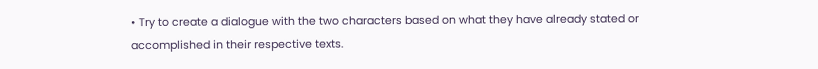• Try to create a dialogue with the two characters based on what they have already stated or accomplished in their respective texts.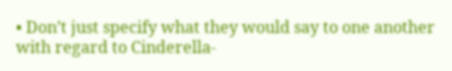• Don’t just specify what they would say to one another with regard to Cinderella-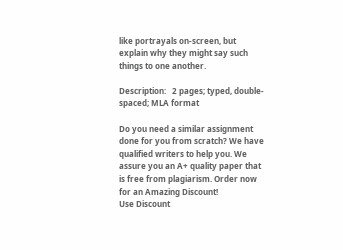like portrayals on-screen, but explain why they might say such things to one another.

Description:   2 pages; typed, double-spaced; MLA format

Do you need a similar assignment done for you from scratch? We have qualified writers to help you. We assure you an A+ quality paper that is free from plagiarism. Order now for an Amazing Discount!
Use Discount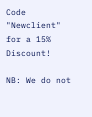Code "Newclient" for a 15% Discount!

NB: We do not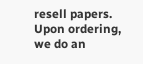resell papers. Upon ordering, we do an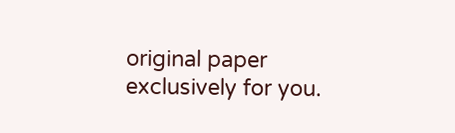original paper exclusively for you.